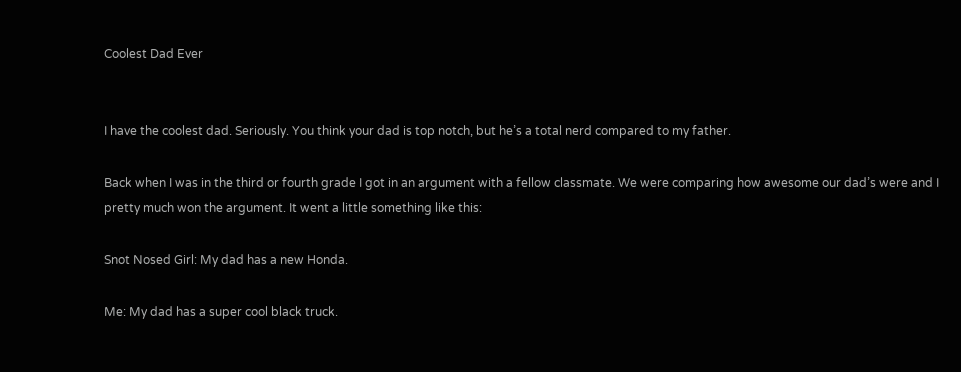Coolest Dad Ever


I have the coolest dad. Seriously. You think your dad is top notch, but he’s a total nerd compared to my father.

Back when I was in the third or fourth grade I got in an argument with a fellow classmate. We were comparing how awesome our dad’s were and I pretty much won the argument. It went a little something like this:

Snot Nosed Girl: My dad has a new Honda.

Me: My dad has a super cool black truck.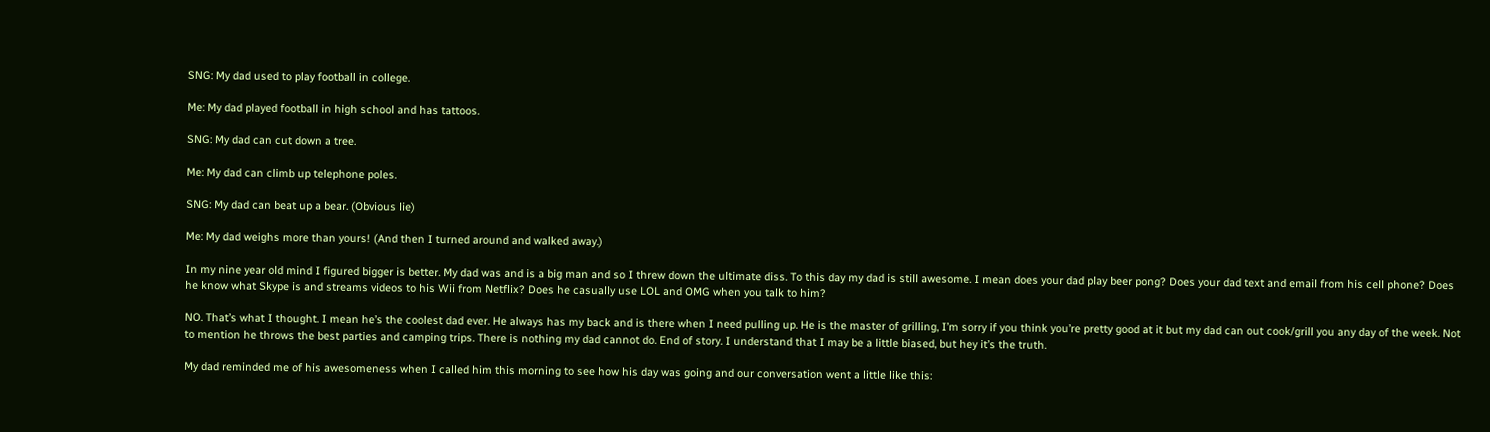SNG: My dad used to play football in college.

Me: My dad played football in high school and has tattoos.

SNG: My dad can cut down a tree.

Me: My dad can climb up telephone poles.

SNG: My dad can beat up a bear. (Obvious lie)

Me: My dad weighs more than yours! (And then I turned around and walked away.)

In my nine year old mind I figured bigger is better. My dad was and is a big man and so I threw down the ultimate diss. To this day my dad is still awesome. I mean does your dad play beer pong? Does your dad text and email from his cell phone? Does he know what Skype is and streams videos to his Wii from Netflix? Does he casually use LOL and OMG when you talk to him?

NO. That’s what I thought. I mean he’s the coolest dad ever. He always has my back and is there when I need pulling up. He is the master of grilling, I’m sorry if you think you’re pretty good at it but my dad can out cook/grill you any day of the week. Not to mention he throws the best parties and camping trips. There is nothing my dad cannot do. End of story. I understand that I may be a little biased, but hey it’s the truth.

My dad reminded me of his awesomeness when I called him this morning to see how his day was going and our conversation went a little like this: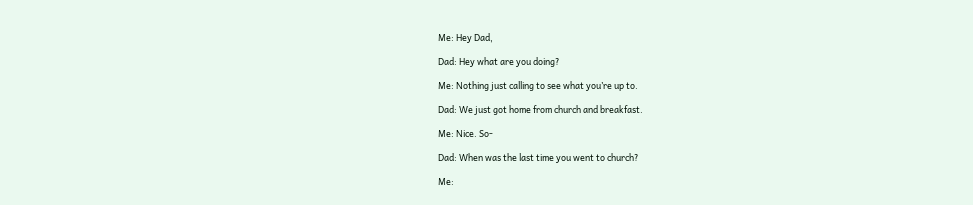Me: Hey Dad,

Dad: Hey what are you doing?

Me: Nothing just calling to see what you’re up to.

Dad: We just got home from church and breakfast.

Me: Nice. So-

Dad: When was the last time you went to church?

Me: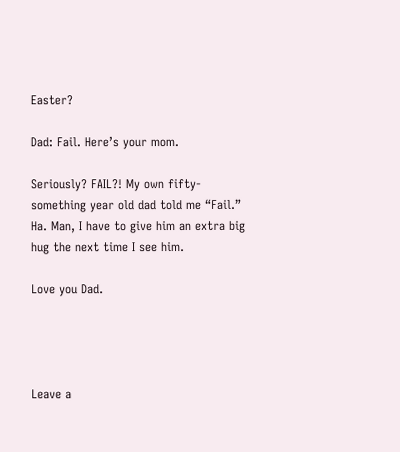Easter?

Dad: Fail. Here’s your mom.

Seriously? FAIL?! My own fifty-something year old dad told me “Fail.” Ha. Man, I have to give him an extra big hug the next time I see him.

Love you Dad.




Leave a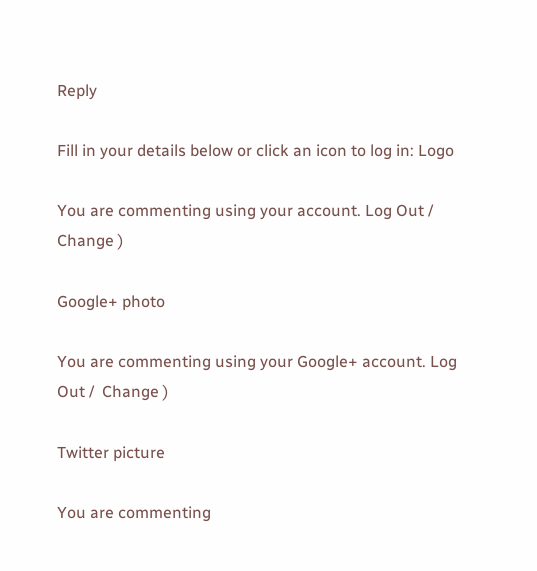Reply

Fill in your details below or click an icon to log in: Logo

You are commenting using your account. Log Out /  Change )

Google+ photo

You are commenting using your Google+ account. Log Out /  Change )

Twitter picture

You are commenting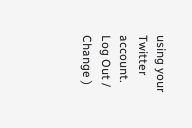using your Twitter account. Log Out /  Change )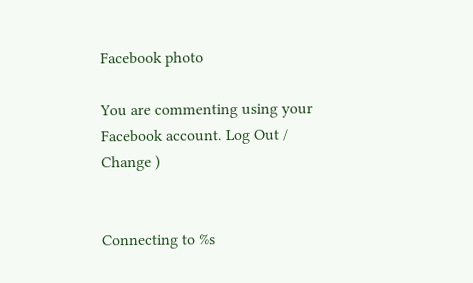Facebook photo

You are commenting using your Facebook account. Log Out /  Change )


Connecting to %s